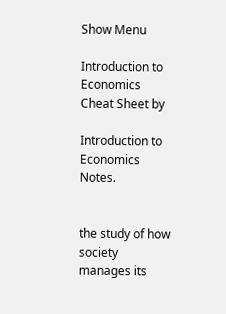Show Menu

Introduction to Economics Cheat Sheet by

Introduction to Economics Notes.


the study of how society manages its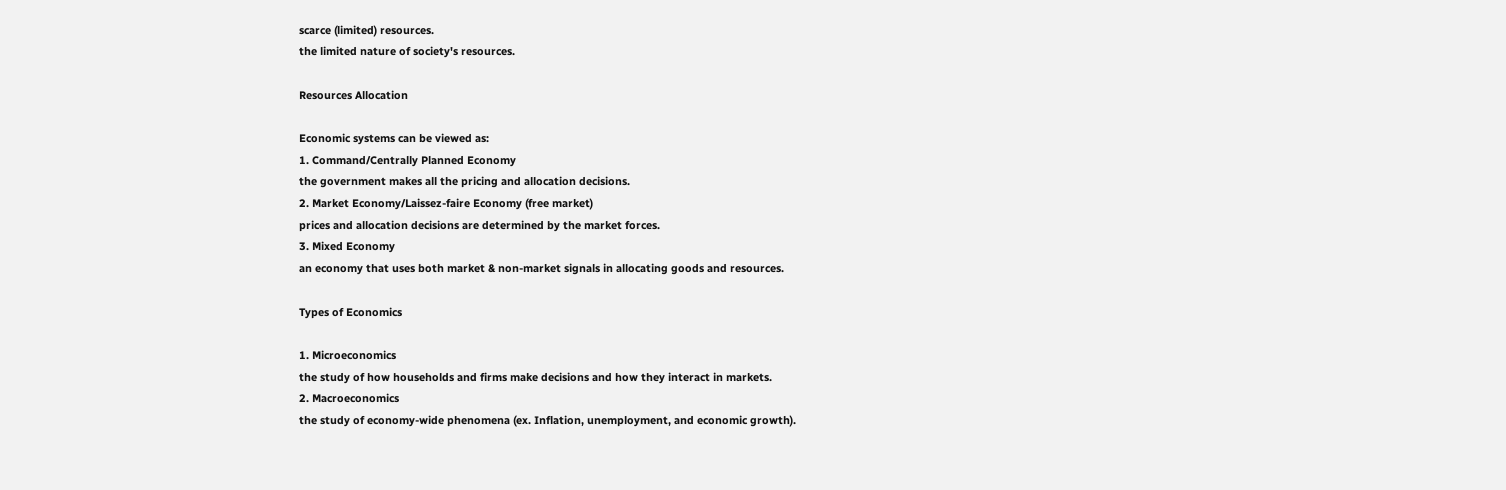scarce (limited) resources.
the limited nature of society's resources.

Resources Allocation

Economic systems can be viewed as:
1. Command/Centrally Planned Economy
the government makes all the pricing and allocation decisions.
2. Market Economy/Laissez-faire Economy (free market)
prices and allocation decisions are determined by the market forces.
3. Mixed Economy
an economy that uses both market & non-market signals in allocating goods and resources.

Types of Economics

1. Microeconomics
the study of how households and firms make decisions and how they interact in markets.
2. Macroeconomics
the study of economy-wide phenomena (ex. Inflation, unemployment, and economic growth).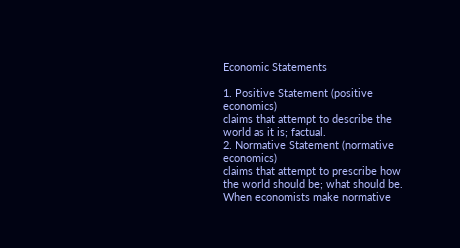Economic Statements

1. Positive Statement (positive economics)
claims that attempt to describe the world as it is; factual.
2. Normative Statement (normative economics)
claims that attempt to prescribe how the world should be; what should be.
When economists make normative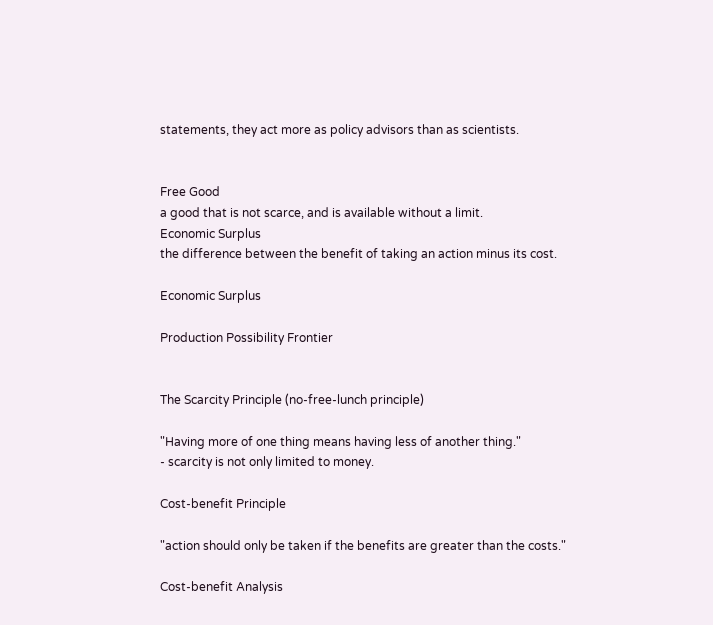statements, they act more as policy advisors than as scientists.


Free Good
a good that is not scarce, and is available without a limit.
Economic Surplus
the difference between the benefit of taking an action minus its cost.

Economic Surplus

Production Possibility Frontier


The Scarcity Principle (no-free-lunch principle)

"Having more of one thing means having less of another thing."
- scarcity is not only limited to money.

Cost-benefit Principle

"action should only be taken if the benefits are greater than the costs."

Cost-benefit Analysis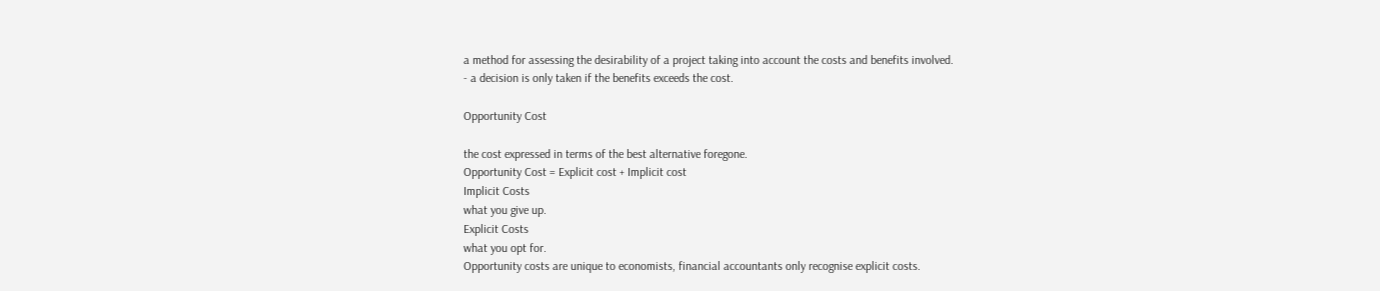a method for assessing the desirability of a project taking into account the costs and benefits involved.
- a decision is only taken if the benefits exceeds the cost.

Opportunity Cost

the cost expressed in terms of the best alternative foregone.
Opportunity Cost = Explicit cost + Implicit cost
Implicit Costs
what you give up.
Explicit Costs
what you opt for.
Opportunity costs are unique to economists, financial accountants only recognise explicit costs.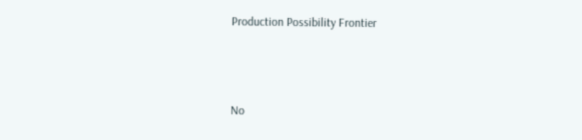Production Possibility Frontier



No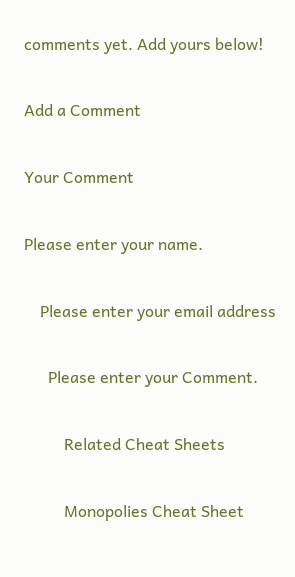comments yet. Add yours below!

Add a Comment

Your Comment

Please enter your name.

    Please enter your email address

      Please enter your Comment.

          Related Cheat Sheets

          Monopolies Cheat Sheet